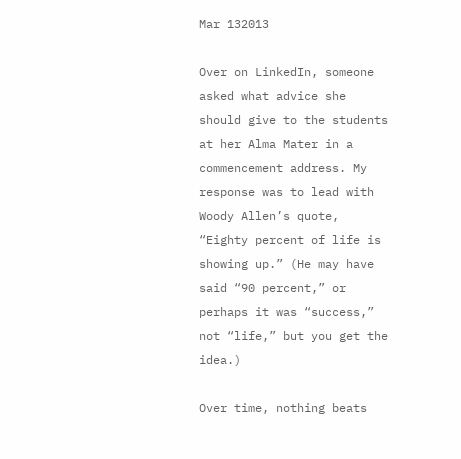Mar 132013

Over on LinkedIn, someone asked what advice she should give to the students at her Alma Mater in a commencement address. My response was to lead with Woody Allen’s quote, “Eighty percent of life is showing up.” (He may have said “90 percent,” or perhaps it was “success,” not “life,” but you get the idea.)

Over time, nothing beats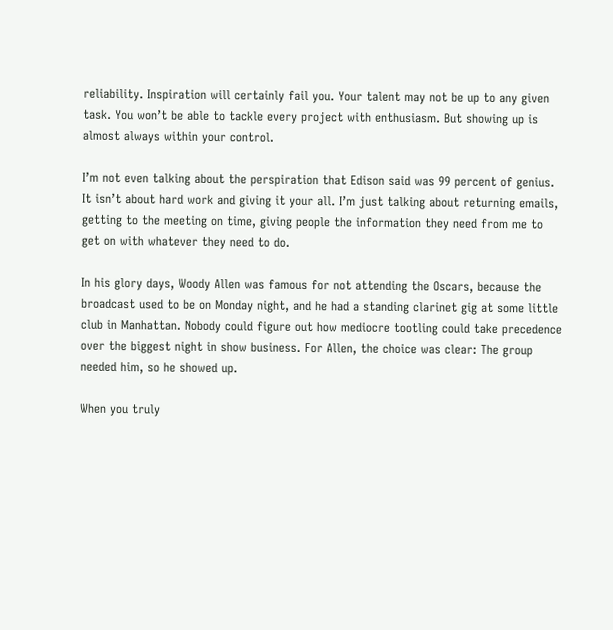reliability. Inspiration will certainly fail you. Your talent may not be up to any given task. You won’t be able to tackle every project with enthusiasm. But showing up is almost always within your control.

I’m not even talking about the perspiration that Edison said was 99 percent of genius. It isn’t about hard work and giving it your all. I’m just talking about returning emails, getting to the meeting on time, giving people the information they need from me to get on with whatever they need to do.

In his glory days, Woody Allen was famous for not attending the Oscars, because the broadcast used to be on Monday night, and he had a standing clarinet gig at some little club in Manhattan. Nobody could figure out how mediocre tootling could take precedence over the biggest night in show business. For Allen, the choice was clear: The group needed him, so he showed up.

When you truly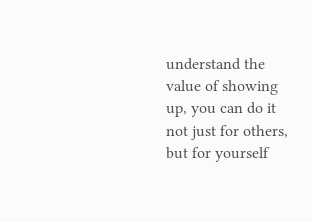understand the value of showing up, you can do it not just for others, but for yourself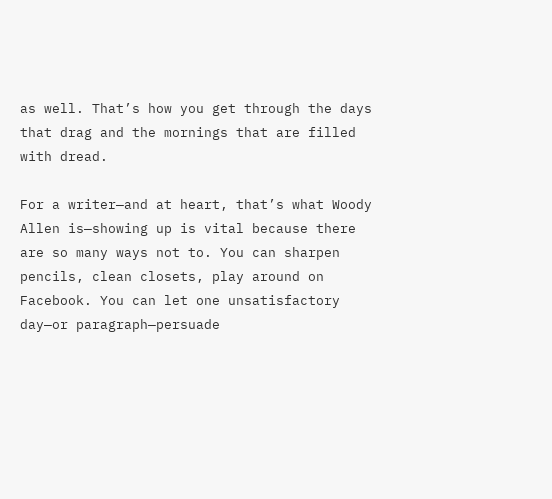as well. That’s how you get through the days that drag and the mornings that are filled with dread.

For a writer—and at heart, that’s what Woody Allen is—showing up is vital because there are so many ways not to. You can sharpen pencils, clean closets, play around on Facebook. You can let one unsatisfactory day—or paragraph—persuade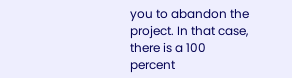you to abandon the project. In that case, there is a 100 percent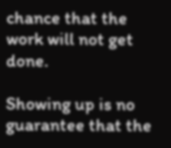chance that the work will not get done.

Showing up is no guarantee that the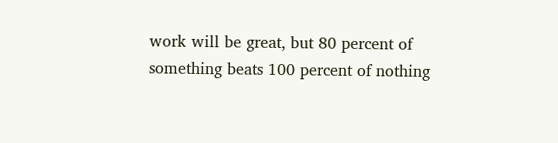work will be great, but 80 percent of something beats 100 percent of nothing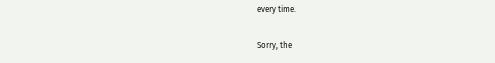every time.

Sorry, the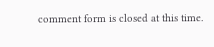comment form is closed at this time.